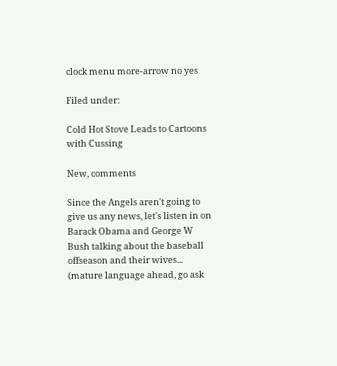clock menu more-arrow no yes

Filed under:

Cold Hot Stove Leads to Cartoons with Cussing

New, comments

Since the Angels aren't going to give us any news, let's listen in on Barack Obama and George W Bush talking about the baseball offseason and their wives... (mature language ahead, go ask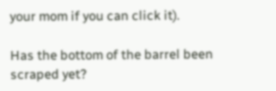your mom if you can click it).

Has the bottom of the barrel been scraped yet?